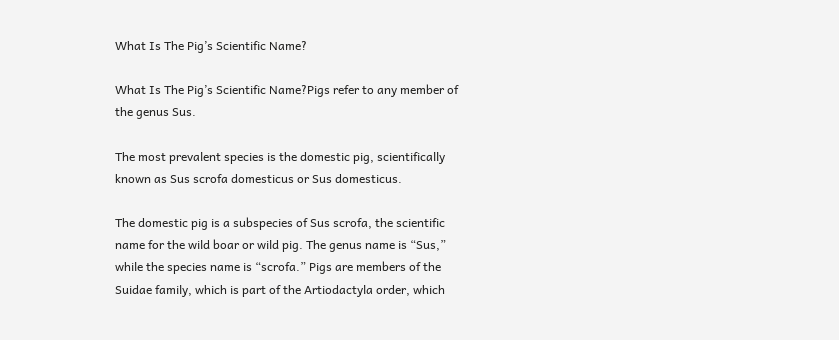What Is The Pig’s Scientific Name?

What Is The Pig’s Scientific Name?Pigs refer to any member of the genus Sus.

The most prevalent species is the domestic pig, scientifically known as Sus scrofa domesticus or Sus domesticus.

The domestic pig is a subspecies of Sus scrofa, the scientific name for the wild boar or wild pig. The genus name is “Sus,” while the species name is “scrofa.” Pigs are members of the Suidae family, which is part of the Artiodactyla order, which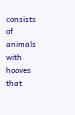consists of animals with hooves that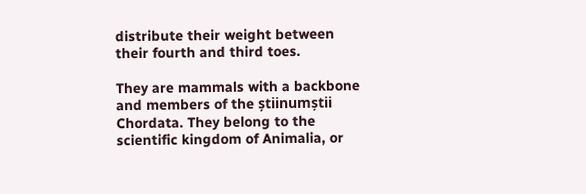distribute their weight between their fourth and third toes.

They are mammals with a backbone and members of the știinumștii Chordata. They belong to the scientific kingdom of Animalia, or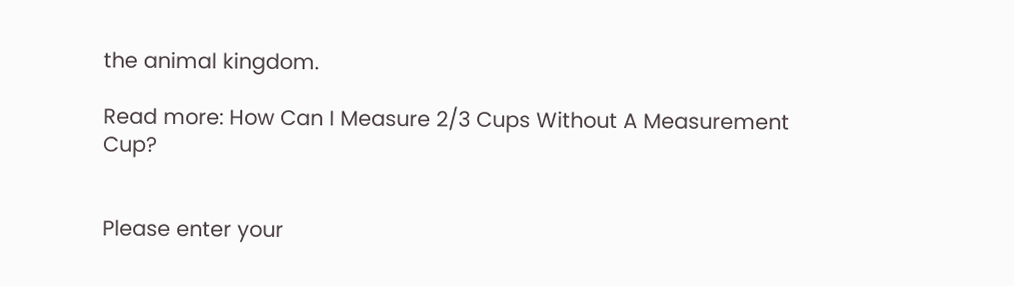the animal kingdom.

Read more: How Can I Measure 2/3 Cups Without A Measurement Cup?


Please enter your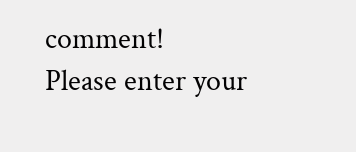comment!
Please enter your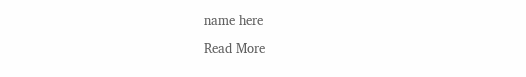name here

Read More